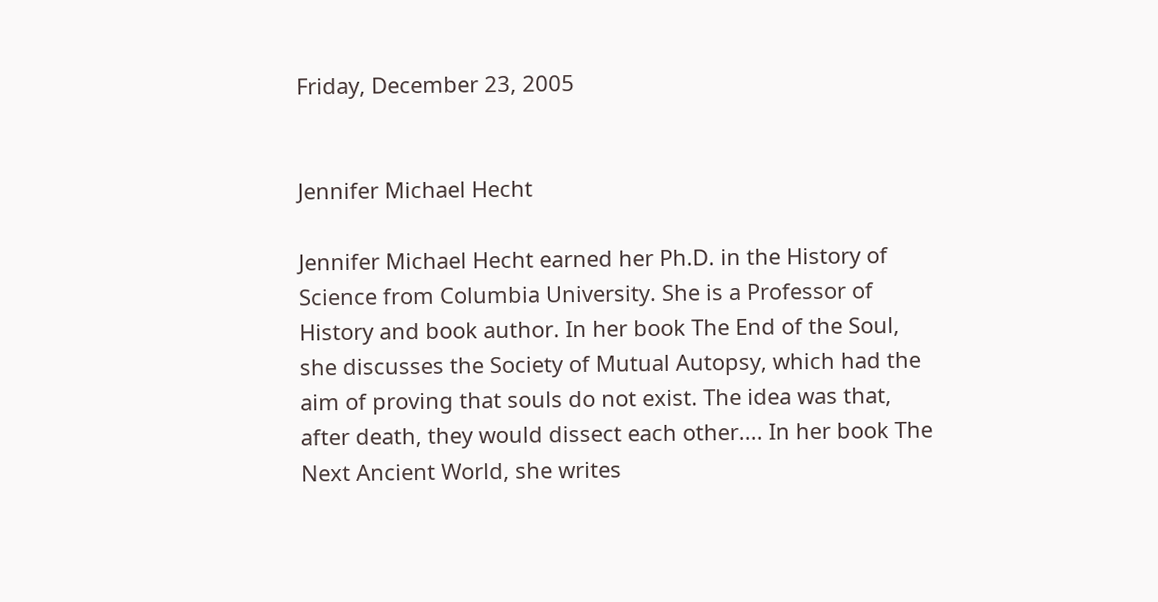Friday, December 23, 2005


Jennifer Michael Hecht

Jennifer Michael Hecht earned her Ph.D. in the History of Science from Columbia University. She is a Professor of History and book author. In her book The End of the Soul, she discusses the Society of Mutual Autopsy, which had the aim of proving that souls do not exist. The idea was that, after death, they would dissect each other.... In her book The Next Ancient World, she writes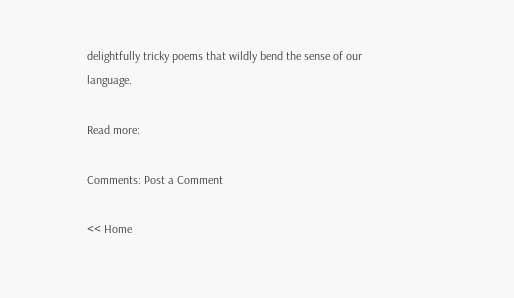delightfully tricky poems that wildly bend the sense of our language.

Read more:

Comments: Post a Comment

<< Home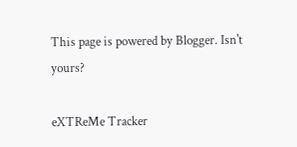This page is powered by Blogger. Isn't yours?

eXTReMe Tracker